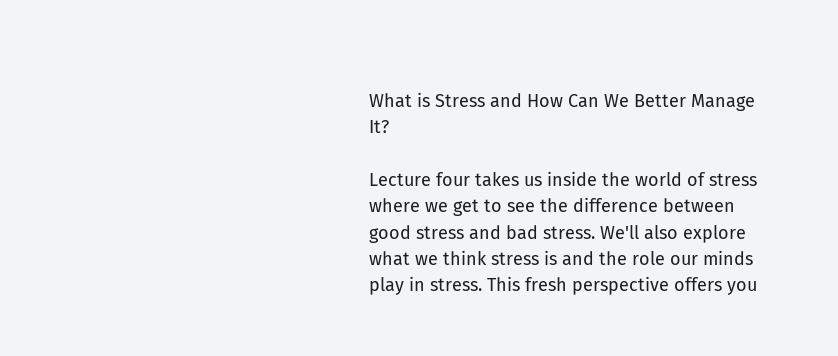What is Stress and How Can We Better Manage It?

Lecture four takes us inside the world of stress where we get to see the difference between good stress and bad stress. We'll also explore what we think stress is and the role our minds play in stress. This fresh perspective offers you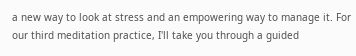a new way to look at stress and an empowering way to manage it. For our third meditation practice, I'll take you through a guided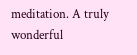meditation. A truly wonderful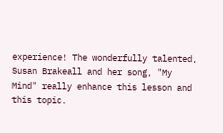experience! The wonderfully talented, Susan Brakeall and her song, "My Mind" really enhance this lesson and this topic.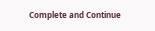Complete and Continue